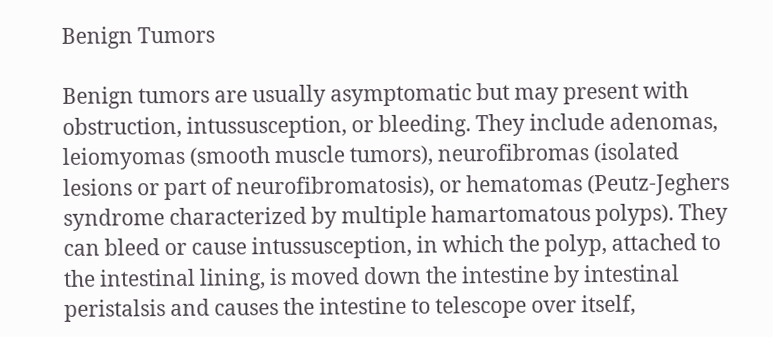Benign Tumors

Benign tumors are usually asymptomatic but may present with obstruction, intussusception, or bleeding. They include adenomas, leiomyomas (smooth muscle tumors), neurofibromas (isolated lesions or part of neurofibromatosis), or hematomas (Peutz-Jeghers syndrome characterized by multiple hamartomatous polyps). They can bleed or cause intussusception, in which the polyp, attached to the intestinal lining, is moved down the intestine by intestinal peristalsis and causes the intestine to telescope over itself,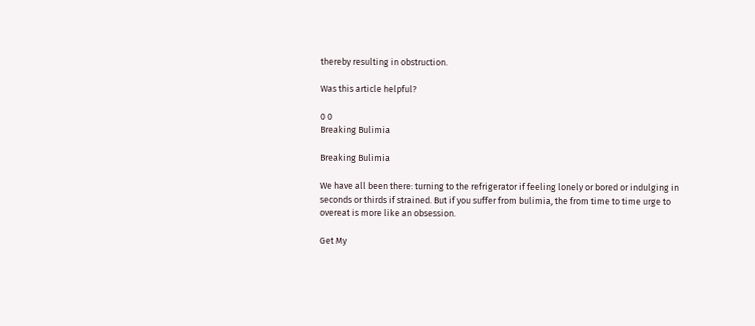thereby resulting in obstruction.

Was this article helpful?

0 0
Breaking Bulimia

Breaking Bulimia

We have all been there: turning to the refrigerator if feeling lonely or bored or indulging in seconds or thirds if strained. But if you suffer from bulimia, the from time to time urge to overeat is more like an obsession.

Get My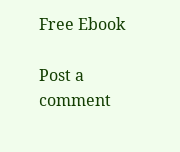Free Ebook

Post a comment